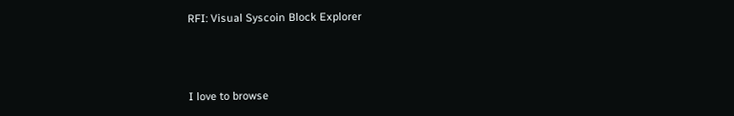RFI: Visual Syscoin Block Explorer



I love to browse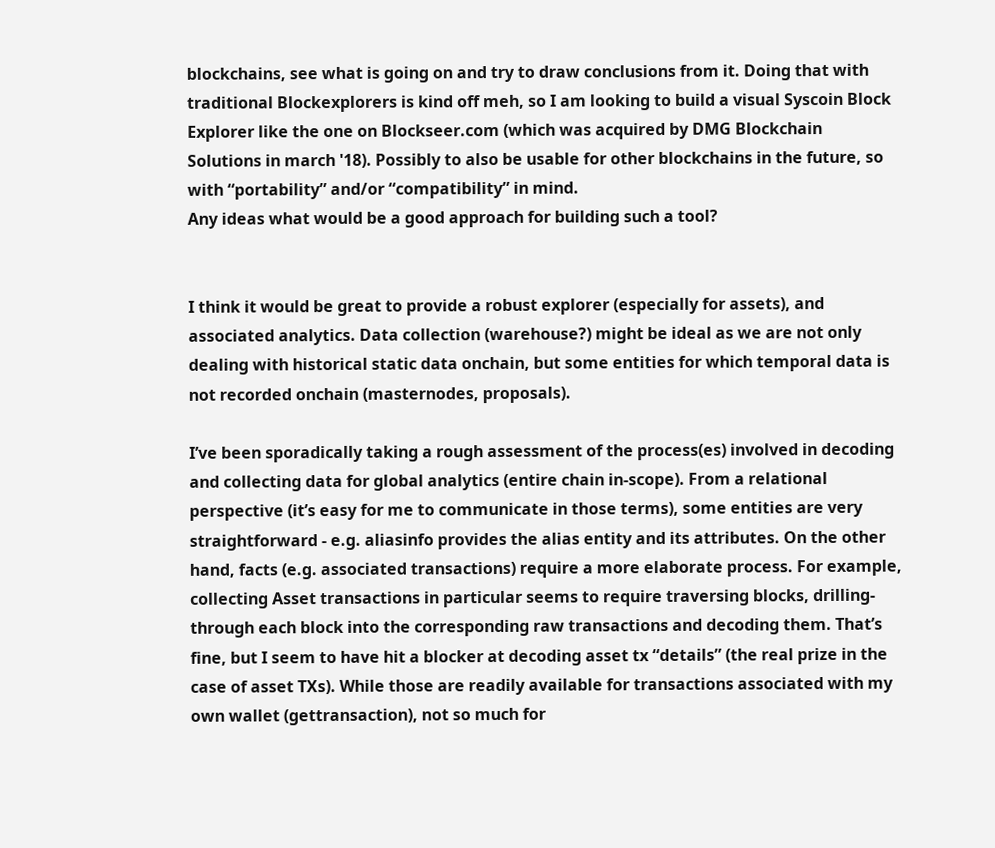blockchains, see what is going on and try to draw conclusions from it. Doing that with traditional Blockexplorers is kind off meh, so I am looking to build a visual Syscoin Block Explorer like the one on Blockseer.com (which was acquired by DMG Blockchain Solutions in march '18). Possibly to also be usable for other blockchains in the future, so with “portability” and/or “compatibility” in mind.
Any ideas what would be a good approach for building such a tool?


I think it would be great to provide a robust explorer (especially for assets), and associated analytics. Data collection (warehouse?) might be ideal as we are not only dealing with historical static data onchain, but some entities for which temporal data is not recorded onchain (masternodes, proposals).

I’ve been sporadically taking a rough assessment of the process(es) involved in decoding and collecting data for global analytics (entire chain in-scope). From a relational perspective (it’s easy for me to communicate in those terms), some entities are very straightforward - e.g. aliasinfo provides the alias entity and its attributes. On the other hand, facts (e.g. associated transactions) require a more elaborate process. For example, collecting Asset transactions in particular seems to require traversing blocks, drilling-through each block into the corresponding raw transactions and decoding them. That’s fine, but I seem to have hit a blocker at decoding asset tx “details” (the real prize in the case of asset TXs). While those are readily available for transactions associated with my own wallet (gettransaction), not so much for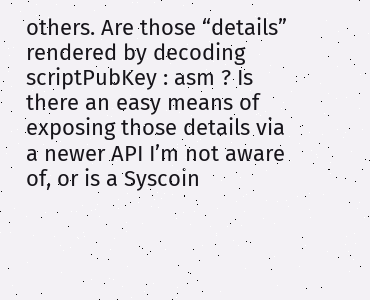others. Are those “details” rendered by decoding scriptPubKey : asm ? Is there an easy means of exposing those details via a newer API I’m not aware of, or is a Syscoin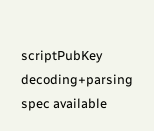scriptPubKey decoding+parsing spec available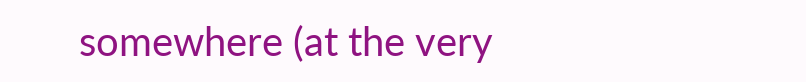somewhere (at the very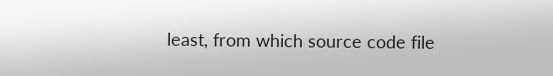least, from which source code file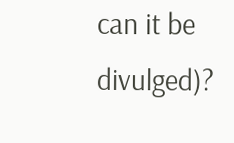can it be divulged)?